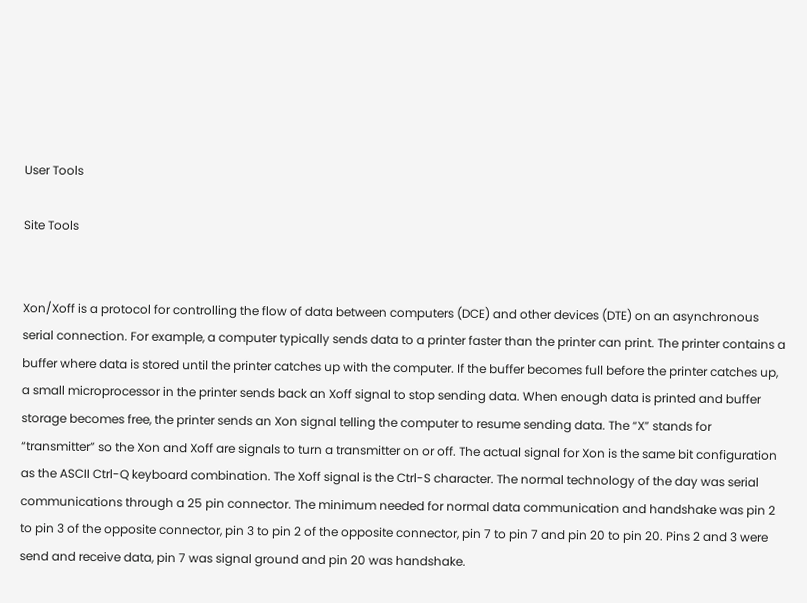User Tools

Site Tools


Xon/Xoff is a protocol for controlling the flow of data between computers (DCE) and other devices (DTE) on an asynchronous serial connection. For example, a computer typically sends data to a printer faster than the printer can print. The printer contains a buffer where data is stored until the printer catches up with the computer. If the buffer becomes full before the printer catches up, a small microprocessor in the printer sends back an Xoff signal to stop sending data. When enough data is printed and buffer storage becomes free, the printer sends an Xon signal telling the computer to resume sending data. The “X” stands for “transmitter” so the Xon and Xoff are signals to turn a transmitter on or off. The actual signal for Xon is the same bit configuration as the ASCII Ctrl-Q keyboard combination. The Xoff signal is the Ctrl-S character. The normal technology of the day was serial communications through a 25 pin connector. The minimum needed for normal data communication and handshake was pin 2 to pin 3 of the opposite connector, pin 3 to pin 2 of the opposite connector, pin 7 to pin 7 and pin 20 to pin 20. Pins 2 and 3 were send and receive data, pin 7 was signal ground and pin 20 was handshake.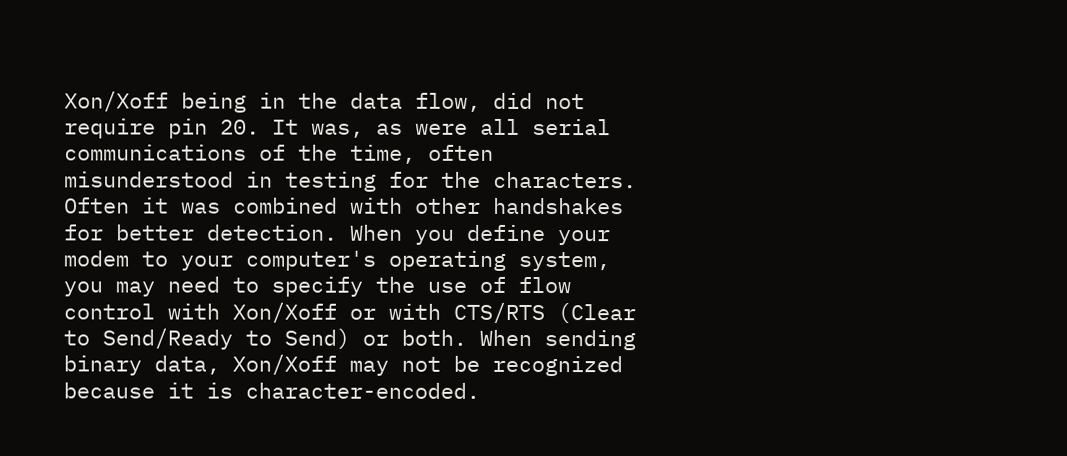Xon/Xoff being in the data flow, did not require pin 20. It was, as were all serial communications of the time, often misunderstood in testing for the characters. Often it was combined with other handshakes for better detection. When you define your modem to your computer's operating system, you may need to specify the use of flow control with Xon/Xoff or with CTS/RTS (Clear to Send/Ready to Send) or both. When sending binary data, Xon/Xoff may not be recognized because it is character-encoded.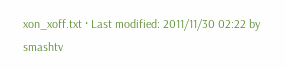xon_xoff.txt · Last modified: 2011/11/30 02:22 by smashtv